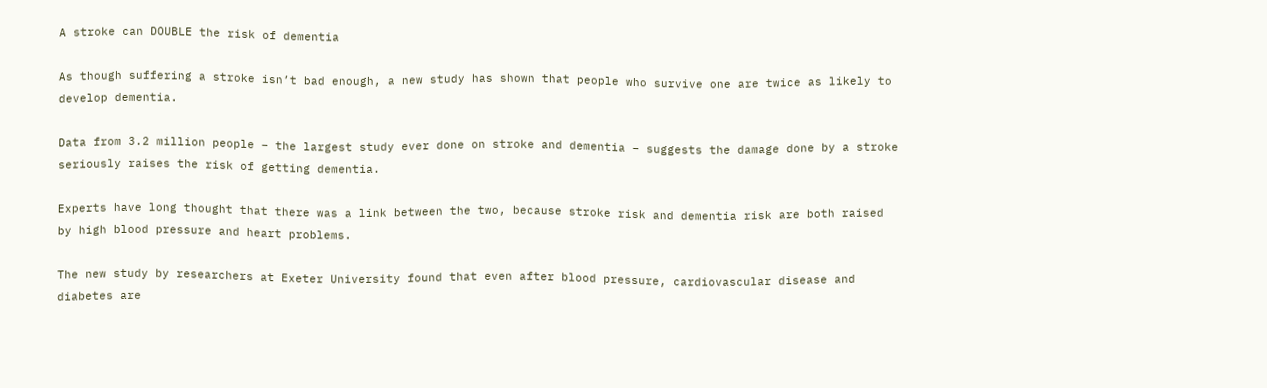A stroke can DOUBLE the risk of dementia

As though suffering a stroke isn’t bad enough, a new study has shown that people who survive one are twice as likely to develop dementia.

Data from 3.2 million people – the largest study ever done on stroke and dementia – suggests the damage done by a stroke seriously raises the risk of getting dementia.

Experts have long thought that there was a link between the two, because stroke risk and dementia risk are both raised by high blood pressure and heart problems.

The new study by researchers at Exeter University found that even after blood pressure, cardiovascular disease and diabetes are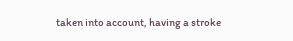taken into account, having a stroke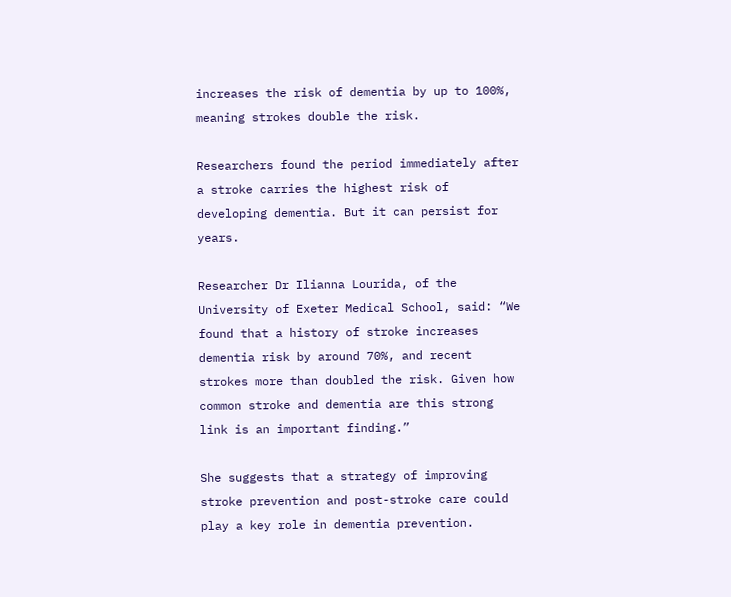increases the risk of dementia by up to 100%, meaning strokes double the risk.

Researchers found the period immediately after a stroke carries the highest risk of developing dementia. But it can persist for years.

Researcher Dr Ilianna Lourida, of the University of Exeter Medical School, said: “We found that a history of stroke increases dementia risk by around 70%, and recent strokes more than doubled the risk. Given how common stroke and dementia are this strong link is an important finding.”

She suggests that a strategy of improving stroke prevention and post-stroke care could play a key role in dementia prevention.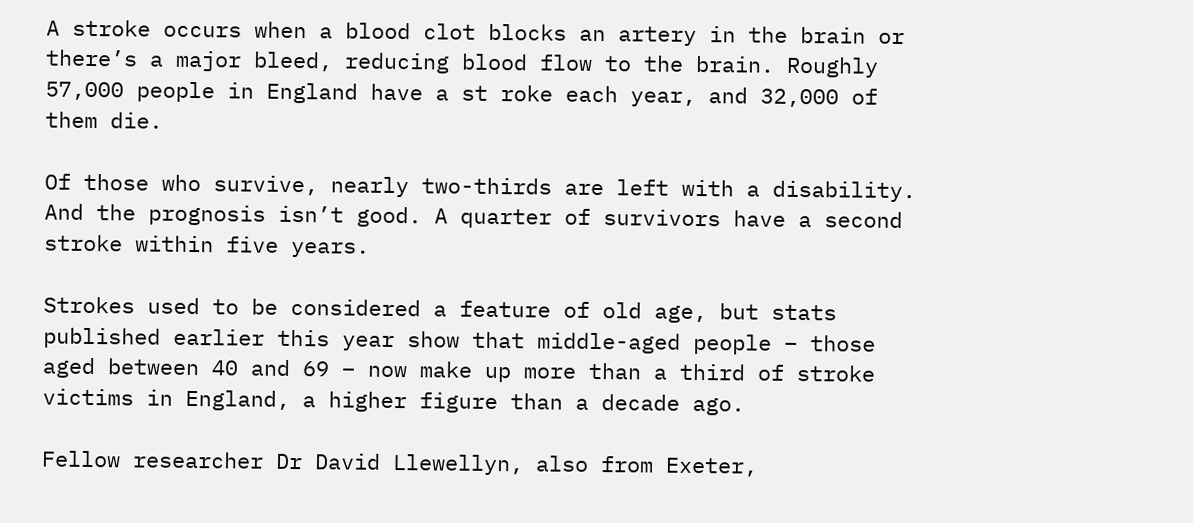A stroke occurs when a blood clot blocks an artery in the brain or there’s a major bleed, reducing blood flow to the brain. Roughly 57,000 people in England have a st roke each year, and 32,000 of them die.

Of those who survive, nearly two-thirds are left with a disability. And the prognosis isn’t good. A quarter of survivors have a second stroke within five years.

Strokes used to be considered a feature of old age, but stats published earlier this year show that middle-aged people – those aged between 40 and 69 – now make up more than a third of stroke victims in England, a higher figure than a decade ago.

Fellow researcher Dr David Llewellyn, also from Exeter,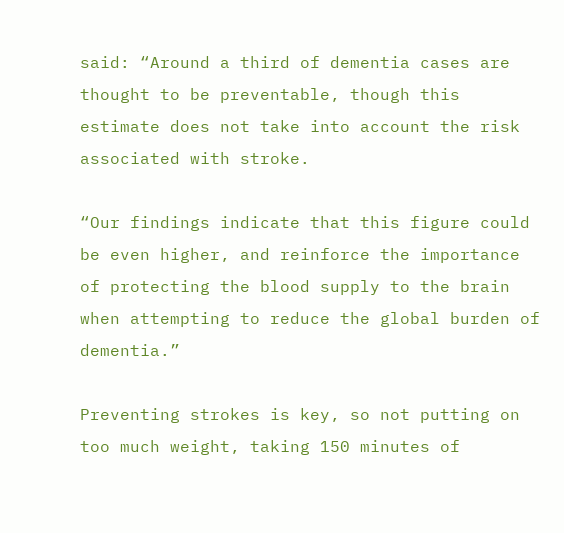said: “Around a third of dementia cases are thought to be preventable, though this estimate does not take into account the risk associated with stroke.

“Our findings indicate that this figure could be even higher, and reinforce the importance of protecting the blood supply to the brain when attempting to reduce the global burden of dementia.”

Preventing strokes is key, so not putting on too much weight, taking 150 minutes of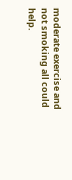moderate exercise and not smoking all could help.